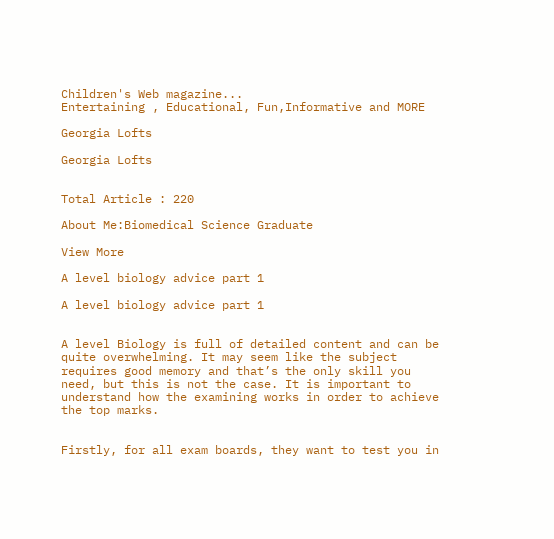Children's Web magazine...
Entertaining , Educational, Fun,Informative and MORE

Georgia Lofts

Georgia Lofts


Total Article : 220

About Me:Biomedical Science Graduate

View More

A level biology advice part 1

A level biology advice part 1


A level Biology is full of detailed content and can be quite overwhelming. It may seem like the subject requires good memory and that’s the only skill you need, but this is not the case. It is important to understand how the examining works in order to achieve the top marks.


Firstly, for all exam boards, they want to test you in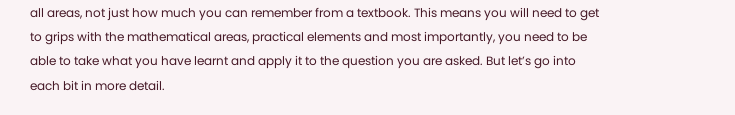all areas, not just how much you can remember from a textbook. This means you will need to get to grips with the mathematical areas, practical elements and most importantly, you need to be able to take what you have learnt and apply it to the question you are asked. But let’s go into each bit in more detail.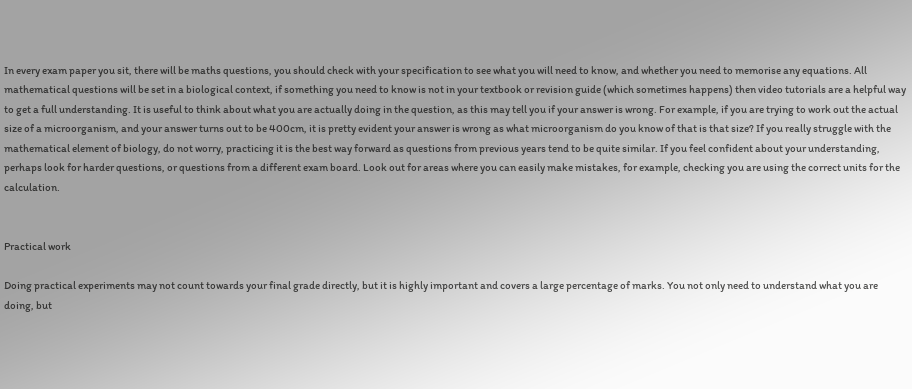In every exam paper you sit, there will be maths questions, you should check with your specification to see what you will need to know, and whether you need to memorise any equations. All mathematical questions will be set in a biological context, if something you need to know is not in your textbook or revision guide (which sometimes happens) then video tutorials are a helpful way to get a full understanding. It is useful to think about what you are actually doing in the question, as this may tell you if your answer is wrong. For example, if you are trying to work out the actual size of a microorganism, and your answer turns out to be 400cm, it is pretty evident your answer is wrong as what microorganism do you know of that is that size? If you really struggle with the mathematical element of biology, do not worry, practicing it is the best way forward as questions from previous years tend to be quite similar. If you feel confident about your understanding, perhaps look for harder questions, or questions from a different exam board. Look out for areas where you can easily make mistakes, for example, checking you are using the correct units for the calculation.


Practical work

Doing practical experiments may not count towards your final grade directly, but it is highly important and covers a large percentage of marks. You not only need to understand what you are doing, but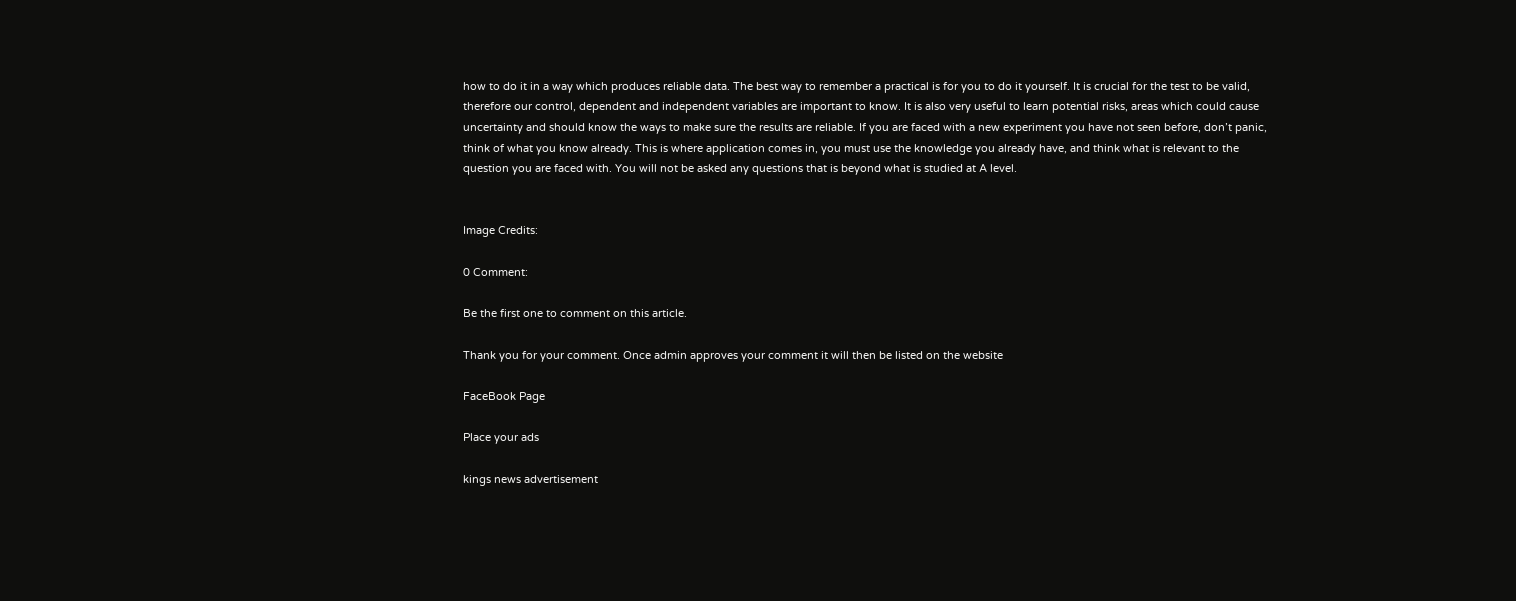how to do it in a way which produces reliable data. The best way to remember a practical is for you to do it yourself. It is crucial for the test to be valid, therefore our control, dependent and independent variables are important to know. It is also very useful to learn potential risks, areas which could cause uncertainty and should know the ways to make sure the results are reliable. If you are faced with a new experiment you have not seen before, don’t panic, think of what you know already. This is where application comes in, you must use the knowledge you already have, and think what is relevant to the question you are faced with. You will not be asked any questions that is beyond what is studied at A level.


Image Credits:

0 Comment:

Be the first one to comment on this article.

Thank you for your comment. Once admin approves your comment it will then be listed on the website

FaceBook Page

Place your ads

kings news advertisement